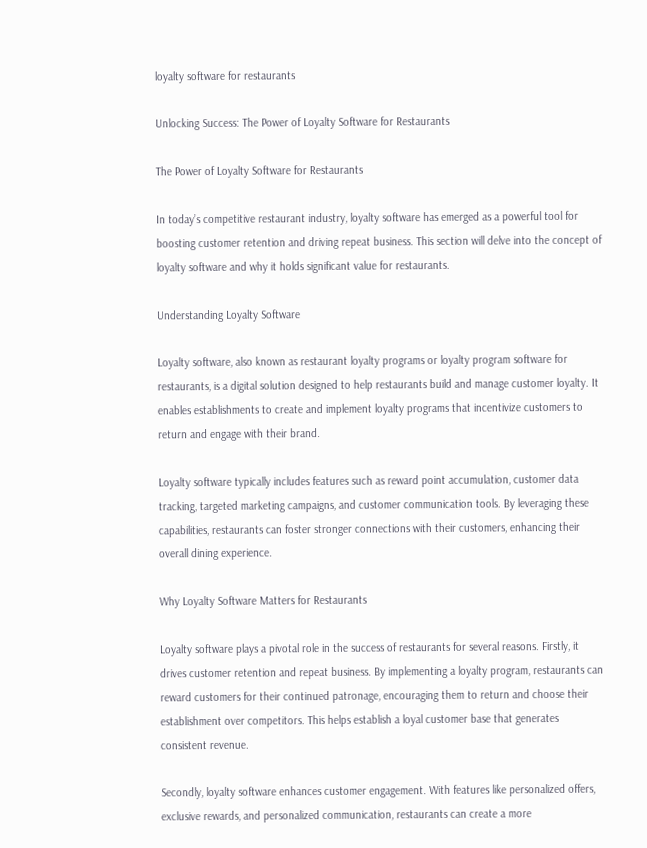loyalty software for restaurants

Unlocking Success: The Power of Loyalty Software for Restaurants

The Power of Loyalty Software for Restaurants

In today’s competitive restaurant industry, loyalty software has emerged as a powerful tool for boosting customer retention and driving repeat business. This section will delve into the concept of loyalty software and why it holds significant value for restaurants.

Understanding Loyalty Software

Loyalty software, also known as restaurant loyalty programs or loyalty program software for restaurants, is a digital solution designed to help restaurants build and manage customer loyalty. It enables establishments to create and implement loyalty programs that incentivize customers to return and engage with their brand.

Loyalty software typically includes features such as reward point accumulation, customer data tracking, targeted marketing campaigns, and customer communication tools. By leveraging these capabilities, restaurants can foster stronger connections with their customers, enhancing their overall dining experience.

Why Loyalty Software Matters for Restaurants

Loyalty software plays a pivotal role in the success of restaurants for several reasons. Firstly, it drives customer retention and repeat business. By implementing a loyalty program, restaurants can reward customers for their continued patronage, encouraging them to return and choose their establishment over competitors. This helps establish a loyal customer base that generates consistent revenue.

Secondly, loyalty software enhances customer engagement. With features like personalized offers, exclusive rewards, and personalized communication, restaurants can create a more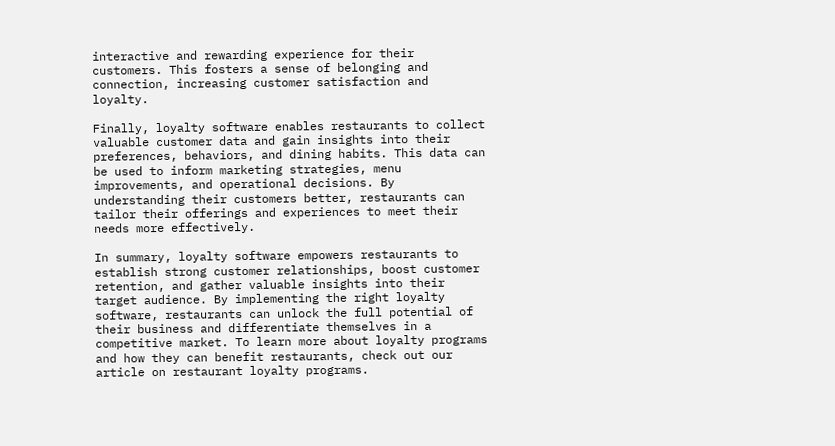interactive and rewarding experience for their customers. This fosters a sense of belonging and connection, increasing customer satisfaction and loyalty.

Finally, loyalty software enables restaurants to collect valuable customer data and gain insights into their preferences, behaviors, and dining habits. This data can be used to inform marketing strategies, menu improvements, and operational decisions. By understanding their customers better, restaurants can tailor their offerings and experiences to meet their needs more effectively.

In summary, loyalty software empowers restaurants to establish strong customer relationships, boost customer retention, and gather valuable insights into their target audience. By implementing the right loyalty software, restaurants can unlock the full potential of their business and differentiate themselves in a competitive market. To learn more about loyalty programs and how they can benefit restaurants, check out our article on restaurant loyalty programs.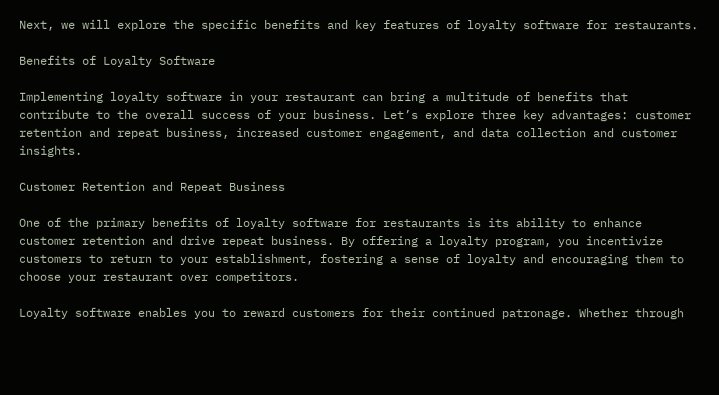Next, we will explore the specific benefits and key features of loyalty software for restaurants.

Benefits of Loyalty Software

Implementing loyalty software in your restaurant can bring a multitude of benefits that contribute to the overall success of your business. Let’s explore three key advantages: customer retention and repeat business, increased customer engagement, and data collection and customer insights.

Customer Retention and Repeat Business

One of the primary benefits of loyalty software for restaurants is its ability to enhance customer retention and drive repeat business. By offering a loyalty program, you incentivize customers to return to your establishment, fostering a sense of loyalty and encouraging them to choose your restaurant over competitors.

Loyalty software enables you to reward customers for their continued patronage. Whether through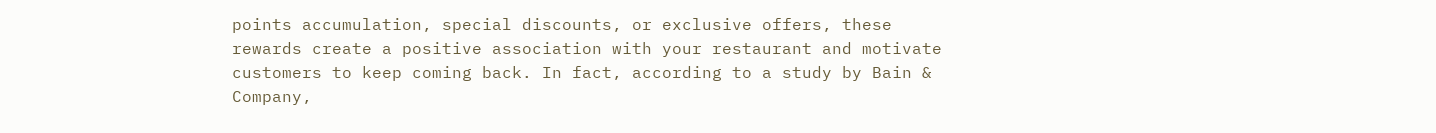points accumulation, special discounts, or exclusive offers, these rewards create a positive association with your restaurant and motivate customers to keep coming back. In fact, according to a study by Bain & Company,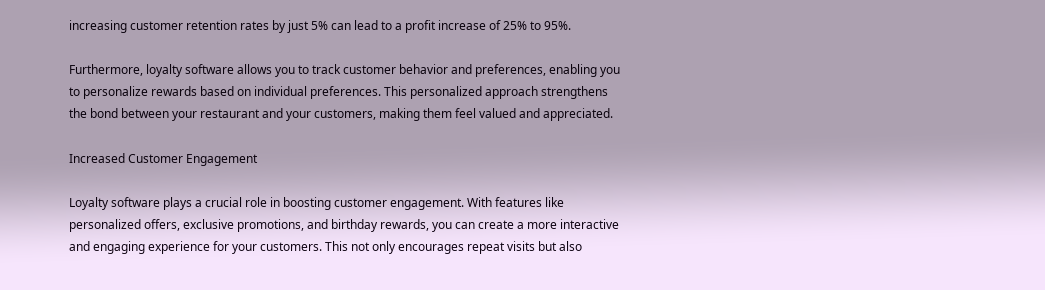increasing customer retention rates by just 5% can lead to a profit increase of 25% to 95%.

Furthermore, loyalty software allows you to track customer behavior and preferences, enabling you to personalize rewards based on individual preferences. This personalized approach strengthens the bond between your restaurant and your customers, making them feel valued and appreciated.

Increased Customer Engagement

Loyalty software plays a crucial role in boosting customer engagement. With features like personalized offers, exclusive promotions, and birthday rewards, you can create a more interactive and engaging experience for your customers. This not only encourages repeat visits but also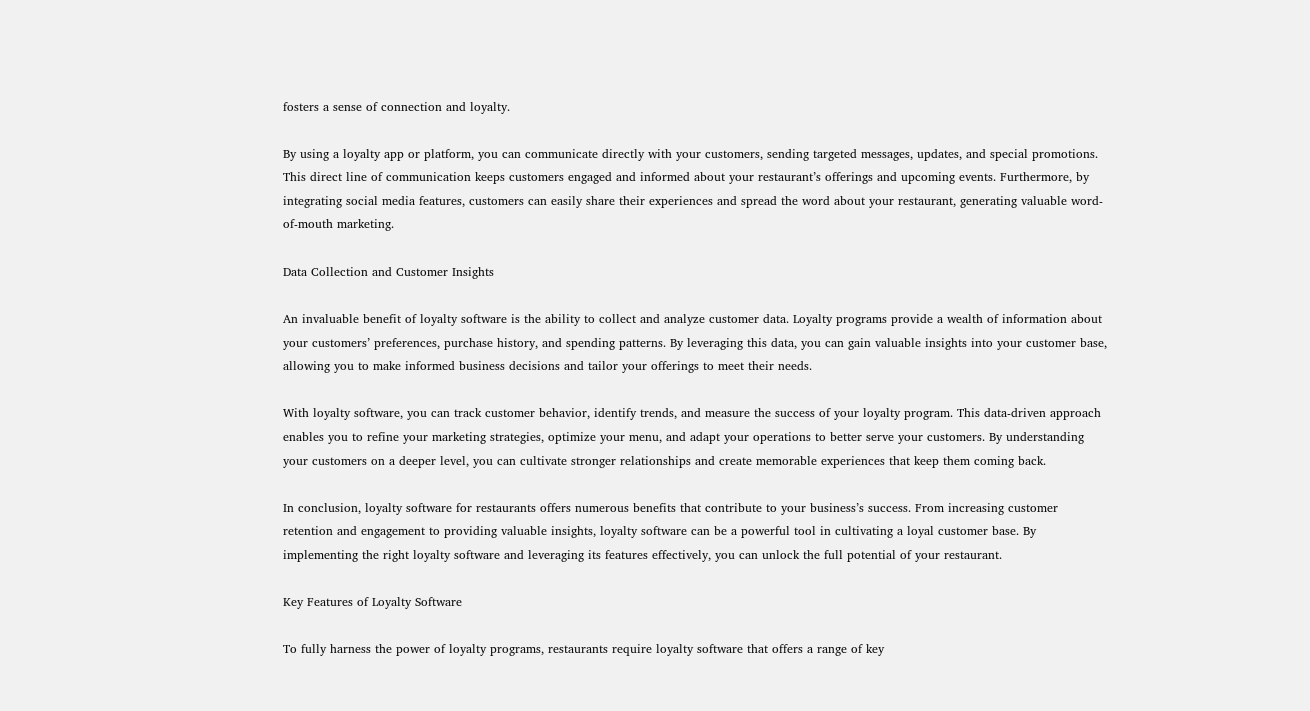fosters a sense of connection and loyalty.

By using a loyalty app or platform, you can communicate directly with your customers, sending targeted messages, updates, and special promotions. This direct line of communication keeps customers engaged and informed about your restaurant’s offerings and upcoming events. Furthermore, by integrating social media features, customers can easily share their experiences and spread the word about your restaurant, generating valuable word-of-mouth marketing.

Data Collection and Customer Insights

An invaluable benefit of loyalty software is the ability to collect and analyze customer data. Loyalty programs provide a wealth of information about your customers’ preferences, purchase history, and spending patterns. By leveraging this data, you can gain valuable insights into your customer base, allowing you to make informed business decisions and tailor your offerings to meet their needs.

With loyalty software, you can track customer behavior, identify trends, and measure the success of your loyalty program. This data-driven approach enables you to refine your marketing strategies, optimize your menu, and adapt your operations to better serve your customers. By understanding your customers on a deeper level, you can cultivate stronger relationships and create memorable experiences that keep them coming back.

In conclusion, loyalty software for restaurants offers numerous benefits that contribute to your business’s success. From increasing customer retention and engagement to providing valuable insights, loyalty software can be a powerful tool in cultivating a loyal customer base. By implementing the right loyalty software and leveraging its features effectively, you can unlock the full potential of your restaurant.

Key Features of Loyalty Software

To fully harness the power of loyalty programs, restaurants require loyalty software that offers a range of key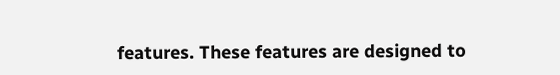features. These features are designed to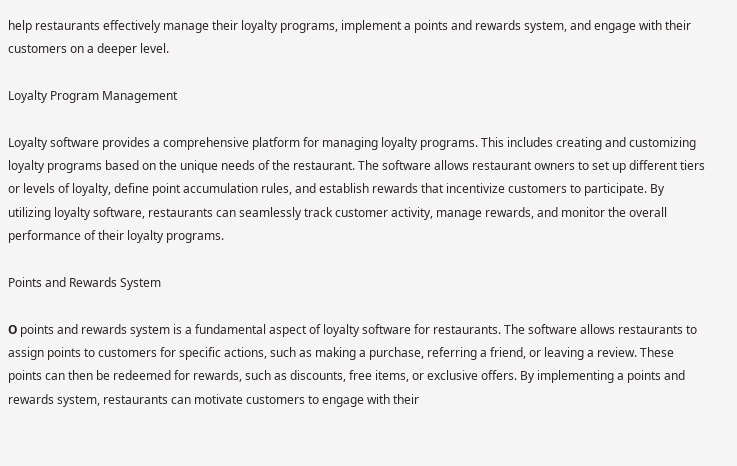help restaurants effectively manage their loyalty programs, implement a points and rewards system, and engage with their customers on a deeper level.

Loyalty Program Management

Loyalty software provides a comprehensive platform for managing loyalty programs. This includes creating and customizing loyalty programs based on the unique needs of the restaurant. The software allows restaurant owners to set up different tiers or levels of loyalty, define point accumulation rules, and establish rewards that incentivize customers to participate. By utilizing loyalty software, restaurants can seamlessly track customer activity, manage rewards, and monitor the overall performance of their loyalty programs.

Points and Rewards System

Ο points and rewards system is a fundamental aspect of loyalty software for restaurants. The software allows restaurants to assign points to customers for specific actions, such as making a purchase, referring a friend, or leaving a review. These points can then be redeemed for rewards, such as discounts, free items, or exclusive offers. By implementing a points and rewards system, restaurants can motivate customers to engage with their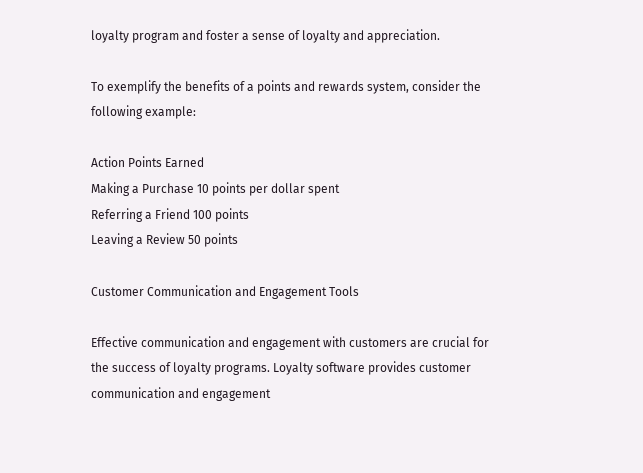loyalty program and foster a sense of loyalty and appreciation.

To exemplify the benefits of a points and rewards system, consider the following example:

Action Points Earned
Making a Purchase 10 points per dollar spent
Referring a Friend 100 points
Leaving a Review 50 points

Customer Communication and Engagement Tools

Effective communication and engagement with customers are crucial for the success of loyalty programs. Loyalty software provides customer communication and engagement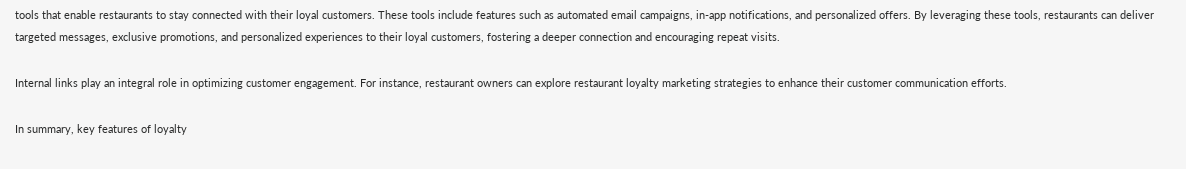tools that enable restaurants to stay connected with their loyal customers. These tools include features such as automated email campaigns, in-app notifications, and personalized offers. By leveraging these tools, restaurants can deliver targeted messages, exclusive promotions, and personalized experiences to their loyal customers, fostering a deeper connection and encouraging repeat visits.

Internal links play an integral role in optimizing customer engagement. For instance, restaurant owners can explore restaurant loyalty marketing strategies to enhance their customer communication efforts.

In summary, key features of loyalty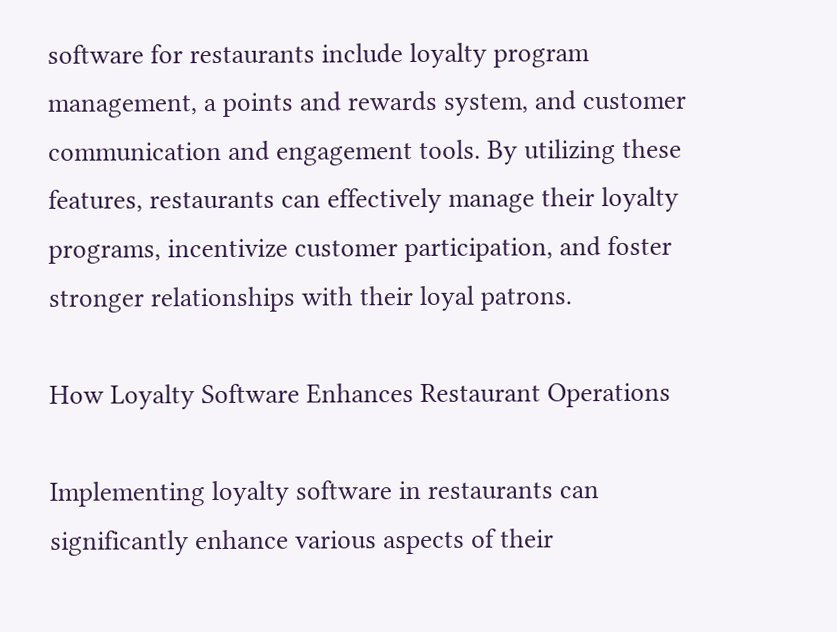software for restaurants include loyalty program management, a points and rewards system, and customer communication and engagement tools. By utilizing these features, restaurants can effectively manage their loyalty programs, incentivize customer participation, and foster stronger relationships with their loyal patrons.

How Loyalty Software Enhances Restaurant Operations

Implementing loyalty software in restaurants can significantly enhance various aspects of their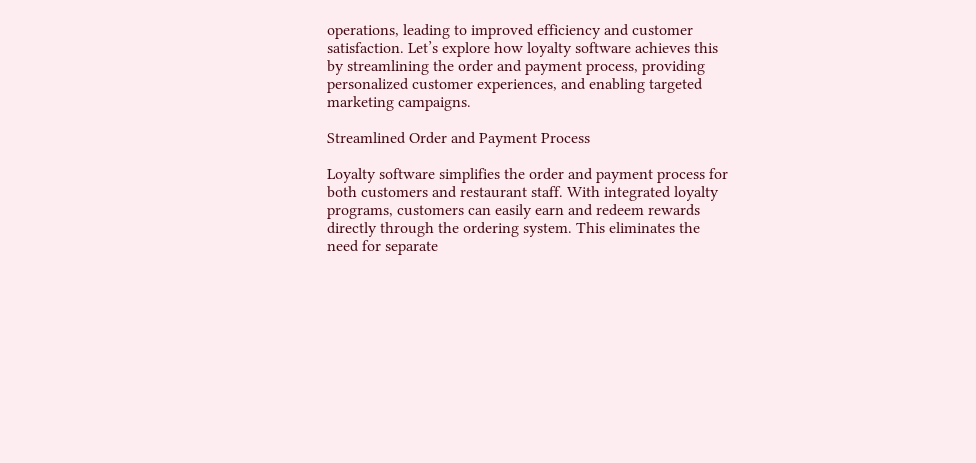operations, leading to improved efficiency and customer satisfaction. Let’s explore how loyalty software achieves this by streamlining the order and payment process, providing personalized customer experiences, and enabling targeted marketing campaigns.

Streamlined Order and Payment Process

Loyalty software simplifies the order and payment process for both customers and restaurant staff. With integrated loyalty programs, customers can easily earn and redeem rewards directly through the ordering system. This eliminates the need for separate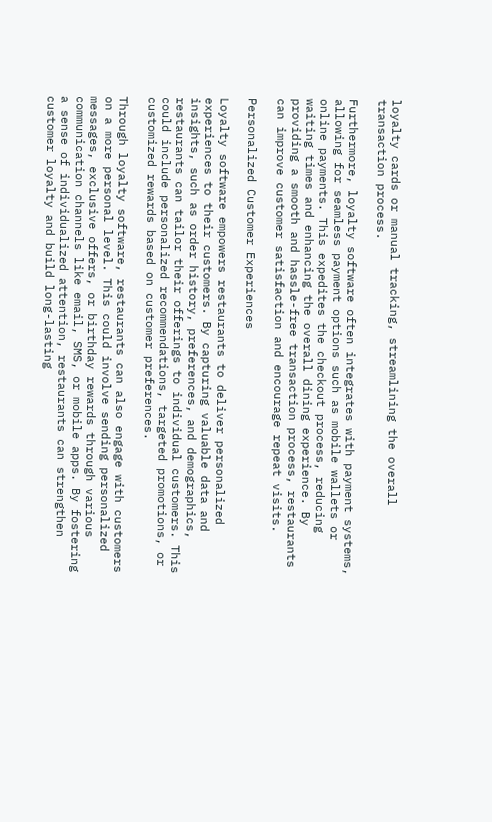loyalty cards or manual tracking, streamlining the overall transaction process.

Furthermore, loyalty software often integrates with payment systems, allowing for seamless payment options such as mobile wallets or online payments. This expedites the checkout process, reducing waiting times and enhancing the overall dining experience. By providing a smooth and hassle-free transaction process, restaurants can improve customer satisfaction and encourage repeat visits.

Personalized Customer Experiences

Loyalty software empowers restaurants to deliver personalized experiences to their customers. By capturing valuable data and insights, such as order history, preferences, and demographics, restaurants can tailor their offerings to individual customers. This could include personalized recommendations, targeted promotions, or customized rewards based on customer preferences.

Through loyalty software, restaurants can also engage with customers on a more personal level. This could involve sending personalized messages, exclusive offers, or birthday rewards through various communication channels like email, SMS, or mobile apps. By fostering a sense of individualized attention, restaurants can strengthen customer loyalty and build long-lasting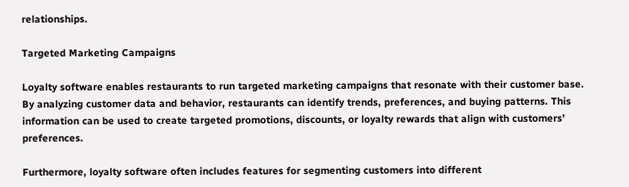relationships.

Targeted Marketing Campaigns

Loyalty software enables restaurants to run targeted marketing campaigns that resonate with their customer base. By analyzing customer data and behavior, restaurants can identify trends, preferences, and buying patterns. This information can be used to create targeted promotions, discounts, or loyalty rewards that align with customers’ preferences.

Furthermore, loyalty software often includes features for segmenting customers into different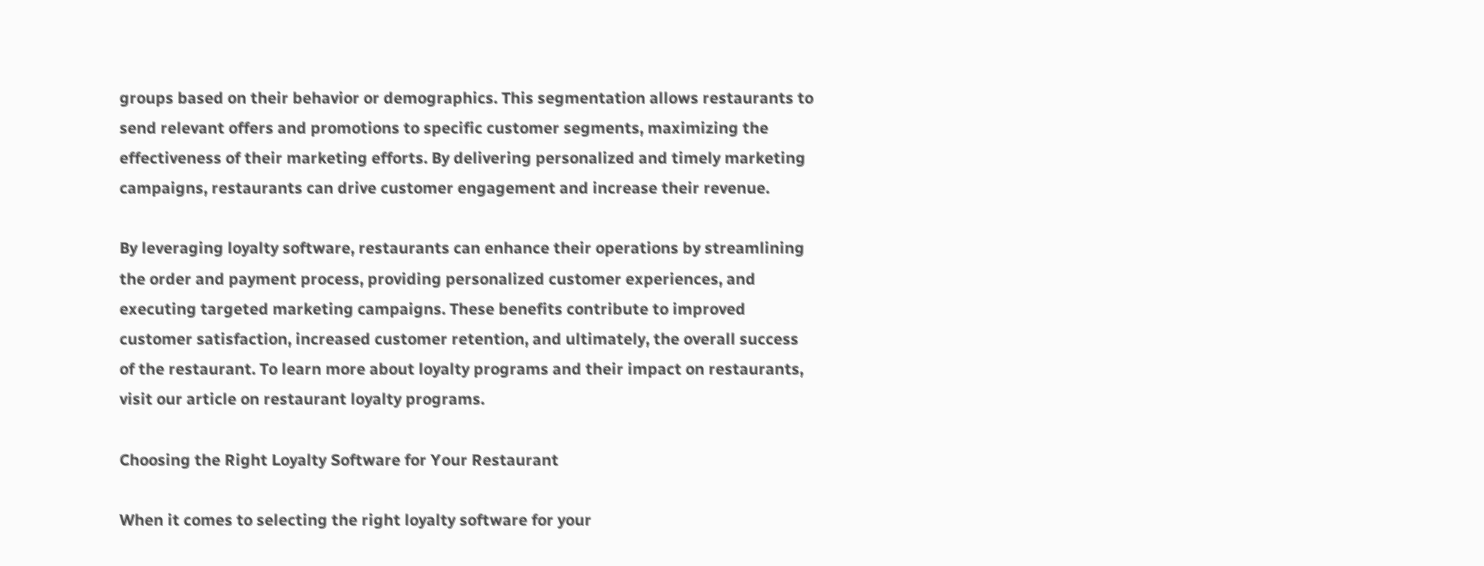groups based on their behavior or demographics. This segmentation allows restaurants to send relevant offers and promotions to specific customer segments, maximizing the effectiveness of their marketing efforts. By delivering personalized and timely marketing campaigns, restaurants can drive customer engagement and increase their revenue.

By leveraging loyalty software, restaurants can enhance their operations by streamlining the order and payment process, providing personalized customer experiences, and executing targeted marketing campaigns. These benefits contribute to improved customer satisfaction, increased customer retention, and ultimately, the overall success of the restaurant. To learn more about loyalty programs and their impact on restaurants, visit our article on restaurant loyalty programs.

Choosing the Right Loyalty Software for Your Restaurant

When it comes to selecting the right loyalty software for your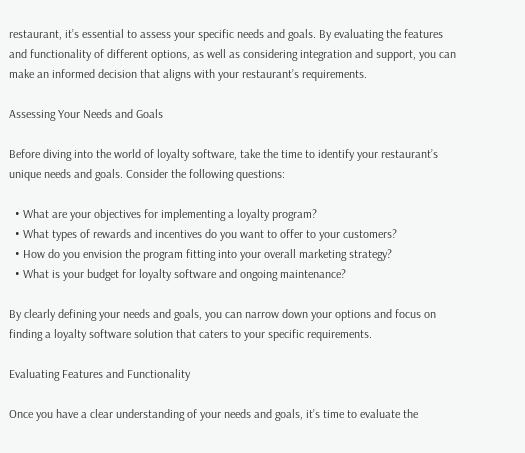restaurant, it’s essential to assess your specific needs and goals. By evaluating the features and functionality of different options, as well as considering integration and support, you can make an informed decision that aligns with your restaurant’s requirements.

Assessing Your Needs and Goals

Before diving into the world of loyalty software, take the time to identify your restaurant’s unique needs and goals. Consider the following questions:

  • What are your objectives for implementing a loyalty program?
  • What types of rewards and incentives do you want to offer to your customers?
  • How do you envision the program fitting into your overall marketing strategy?
  • What is your budget for loyalty software and ongoing maintenance?

By clearly defining your needs and goals, you can narrow down your options and focus on finding a loyalty software solution that caters to your specific requirements.

Evaluating Features and Functionality

Once you have a clear understanding of your needs and goals, it’s time to evaluate the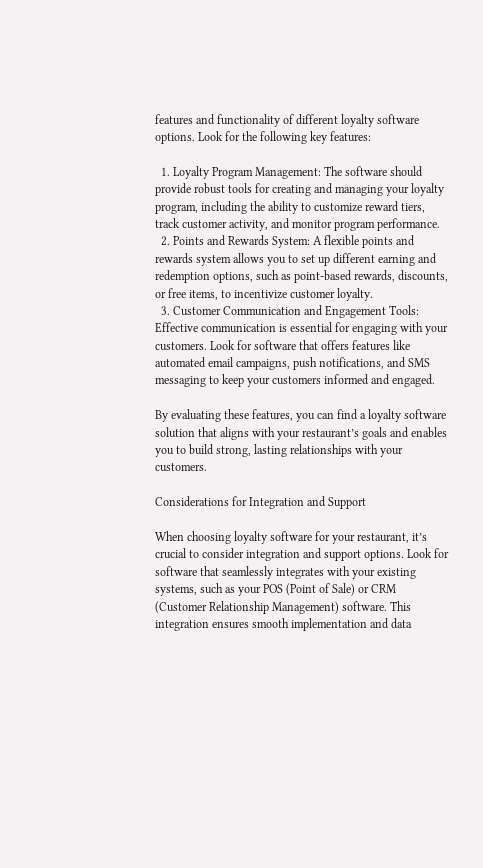features and functionality of different loyalty software options. Look for the following key features:

  1. Loyalty Program Management: The software should provide robust tools for creating and managing your loyalty program, including the ability to customize reward tiers, track customer activity, and monitor program performance.
  2. Points and Rewards System: A flexible points and rewards system allows you to set up different earning and redemption options, such as point-based rewards, discounts, or free items, to incentivize customer loyalty.
  3. Customer Communication and Engagement Tools: Effective communication is essential for engaging with your customers. Look for software that offers features like automated email campaigns, push notifications, and SMS messaging to keep your customers informed and engaged.

By evaluating these features, you can find a loyalty software solution that aligns with your restaurant’s goals and enables you to build strong, lasting relationships with your customers.

Considerations for Integration and Support

When choosing loyalty software for your restaurant, it’s crucial to consider integration and support options. Look for software that seamlessly integrates with your existing systems, such as your POS (Point of Sale) or CRM (Customer Relationship Management) software. This integration ensures smooth implementation and data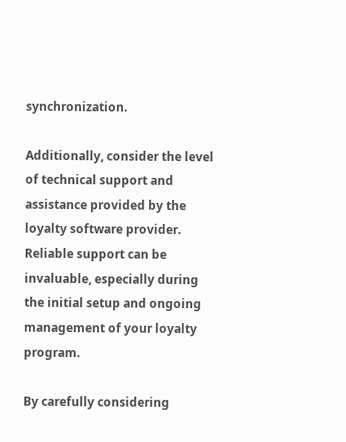synchronization.

Additionally, consider the level of technical support and assistance provided by the loyalty software provider. Reliable support can be invaluable, especially during the initial setup and ongoing management of your loyalty program.

By carefully considering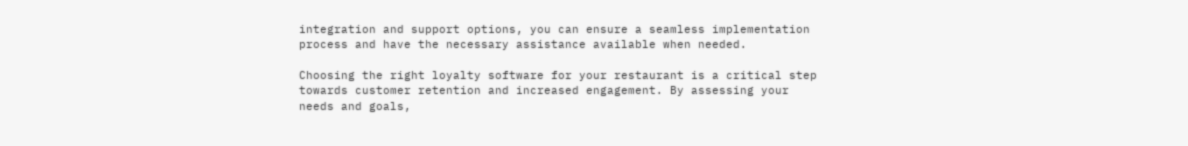integration and support options, you can ensure a seamless implementation process and have the necessary assistance available when needed.

Choosing the right loyalty software for your restaurant is a critical step towards customer retention and increased engagement. By assessing your needs and goals,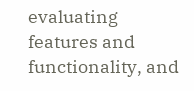evaluating features and functionality, and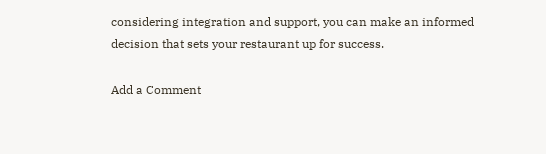considering integration and support, you can make an informed decision that sets your restaurant up for success.

Add a Comment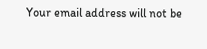Your email address will not be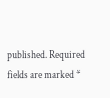published. Required fields are marked *